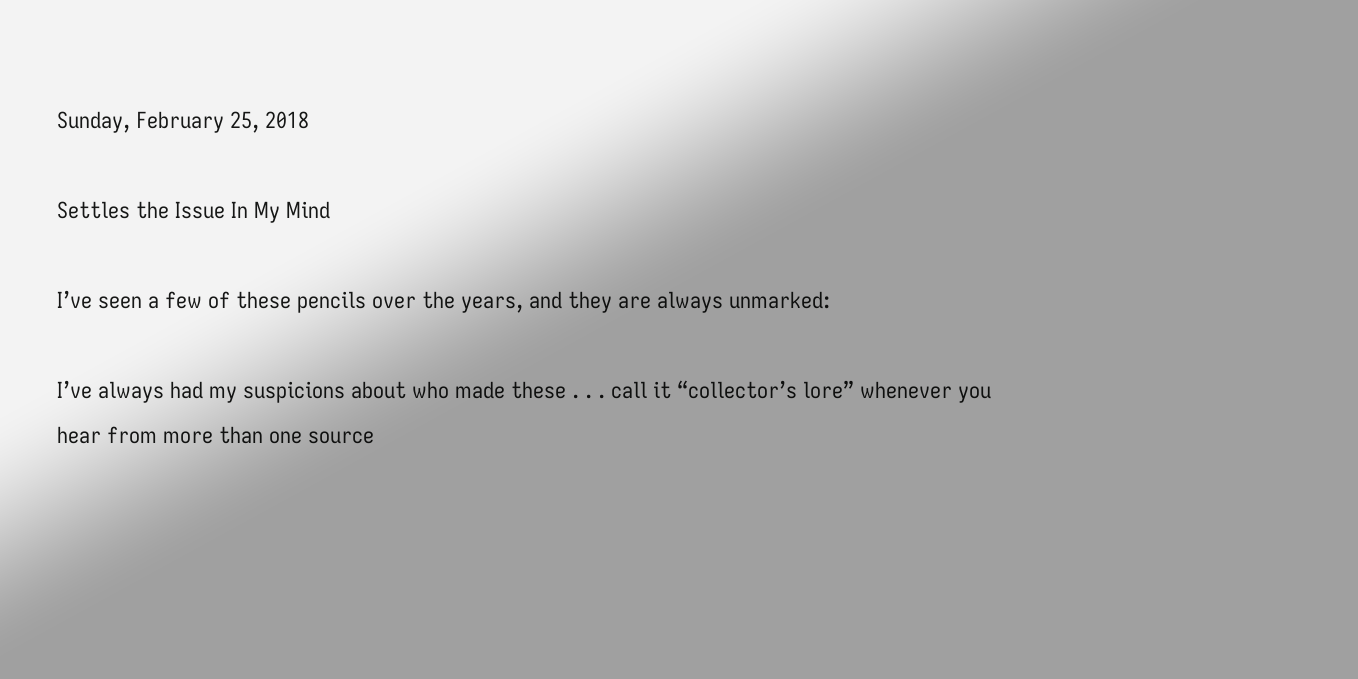Sunday, February 25, 2018

Settles the Issue In My Mind

I’ve seen a few of these pencils over the years, and they are always unmarked:

I’ve always had my suspicions about who made these . . . call it “collector’s lore” whenever you hear from more than one source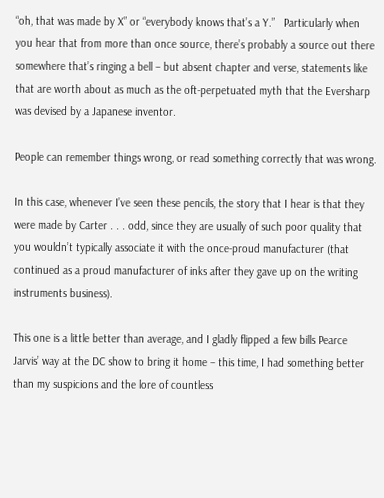“oh, that was made by X” or “everybody knows that’s a Y.”   Particularly when you hear that from more than once source, there’s probably a source out there somewhere that’s ringing a bell – but absent chapter and verse, statements like that are worth about as much as the oft-perpetuated myth that the Eversharp was devised by a Japanese inventor.

People can remember things wrong, or read something correctly that was wrong.

In this case, whenever I’ve seen these pencils, the story that I hear is that they were made by Carter . . . odd, since they are usually of such poor quality that you wouldn’t typically associate it with the once-proud manufacturer (that continued as a proud manufacturer of inks after they gave up on the writing instruments business).

This one is a little better than average, and I gladly flipped a few bills Pearce Jarvis’ way at the DC show to bring it home – this time, I had something better than my suspicions and the lore of countless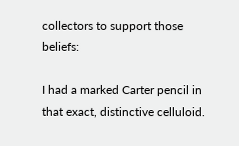collectors to support those beliefs:

I had a marked Carter pencil in that exact, distinctive celluloid.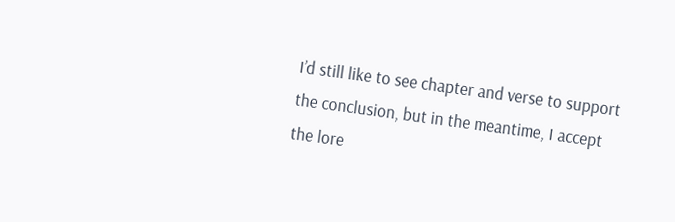I’d still like to see chapter and verse to support the conclusion, but in the meantime, I accept the lore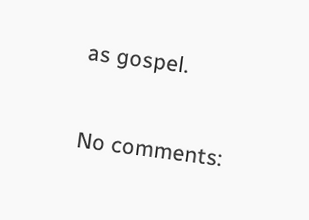as gospel.

No comments: